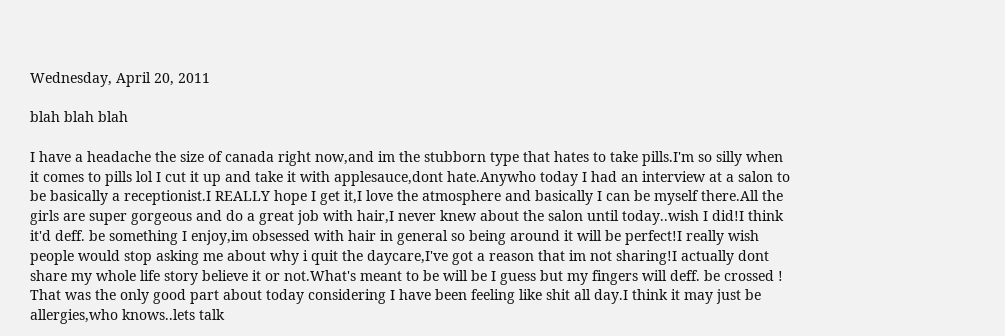Wednesday, April 20, 2011

blah blah blah

I have a headache the size of canada right now,and im the stubborn type that hates to take pills.I'm so silly when it comes to pills lol I cut it up and take it with applesauce,dont hate.Anywho today I had an interview at a salon to be basically a receptionist.I REALLY hope I get it,I love the atmosphere and basically I can be myself there.All the girls are super gorgeous and do a great job with hair,I never knew about the salon until today..wish I did!I think it'd deff. be something I enjoy,im obsessed with hair in general so being around it will be perfect!I really wish people would stop asking me about why i quit the daycare,I've got a reason that im not sharing!I actually dont share my whole life story believe it or not.What's meant to be will be I guess but my fingers will deff. be crossed ! That was the only good part about today considering I have been feeling like shit all day.I think it may just be allergies,who knows..lets talk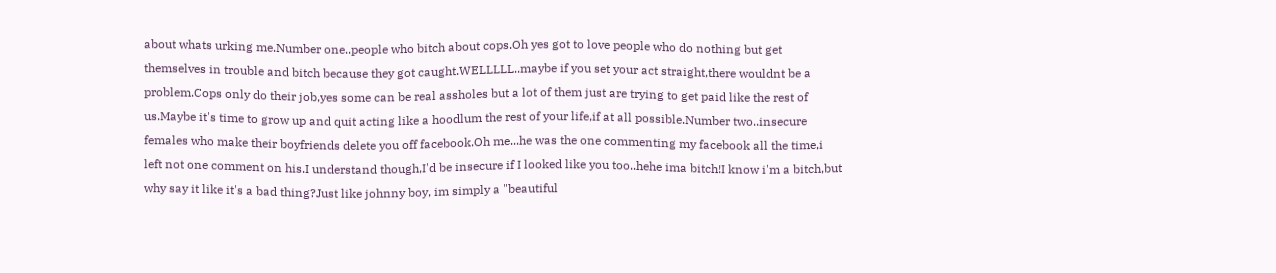about whats urking me.Number one..people who bitch about cops.Oh yes got to love people who do nothing but get themselves in trouble and bitch because they got caught.WELLLLL..maybe if you set your act straight,there wouldnt be a problem.Cops only do their job,yes some can be real assholes but a lot of them just are trying to get paid like the rest of us.Maybe it's time to grow up and quit acting like a hoodlum the rest of your life,if at all possible.Number two..insecure females who make their boyfriends delete you off facebook.Oh me...he was the one commenting my facebook all the time,i left not one comment on his.I understand though,I'd be insecure if I looked like you too..hehe ima bitch!I know i'm a bitch,but why say it like it's a bad thing?Just like johnny boy, im simply a "beautiful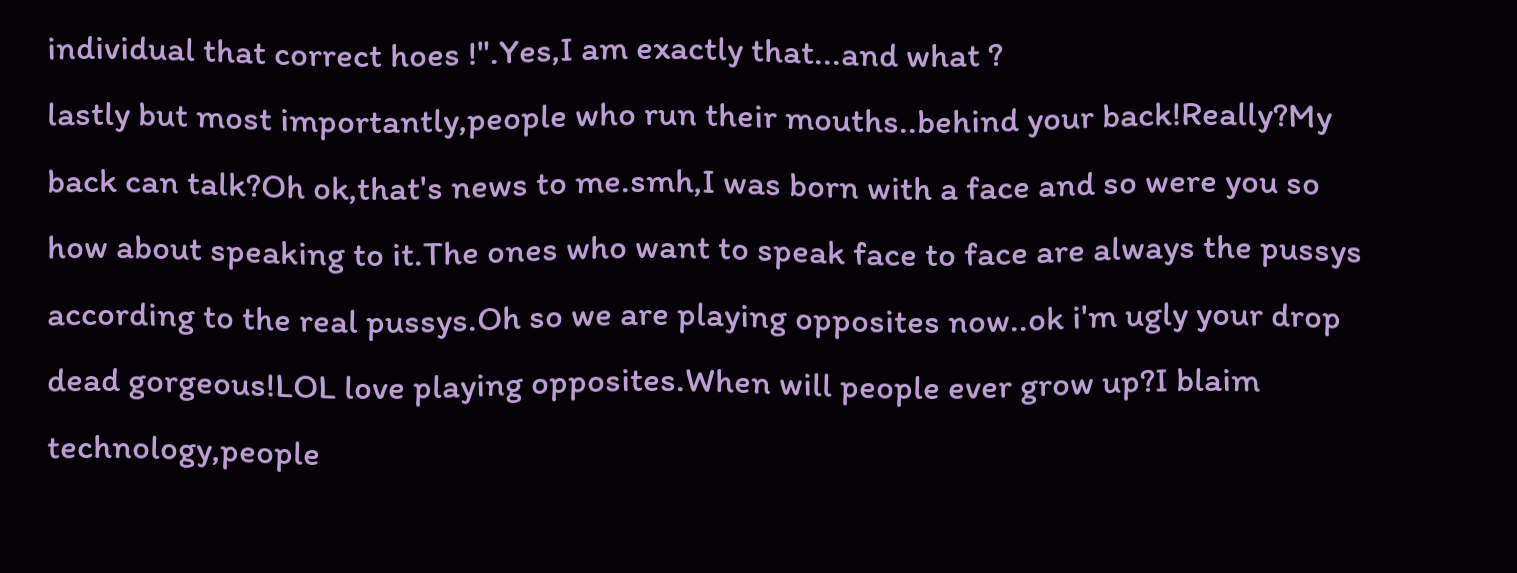individual that correct hoes !".Yes,I am exactly that...and what ?
lastly but most importantly,people who run their mouths..behind your back!Really?My back can talk?Oh ok,that's news to me.smh,I was born with a face and so were you so how about speaking to it.The ones who want to speak face to face are always the pussys according to the real pussys.Oh so we are playing opposites now..ok i'm ugly your drop dead gorgeous!LOL love playing opposites.When will people ever grow up?I blaim technology,people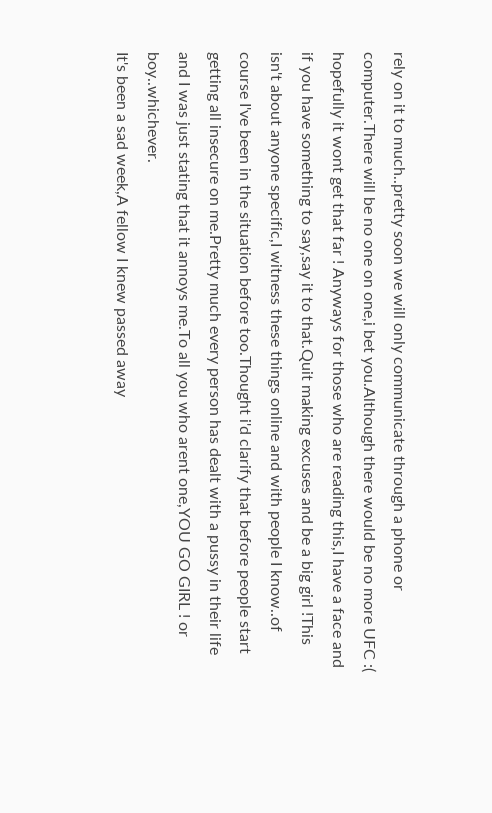rely on it to much..pretty soon we will only communicate through a phone or computer.There will be no one on one,i bet you.Although there would be no more UFC :( hopefully it wont get that far ! Anyways for those who are reading this,I have a face and if you have something to say,say it to that.Quit making excuses and be a big girl !This isn't about anyone specific,I witness these things online and with people I know..of course I've been in the situation before too.Thought i'd clarify that before people start getting all insecure on me.Pretty much every person has dealt with a pussy in their life and I was just stating that it annoys me.To all you who arent one,YOU GO GIRL ! or boy..whichever.
It's been a sad week,A fellow I knew passed away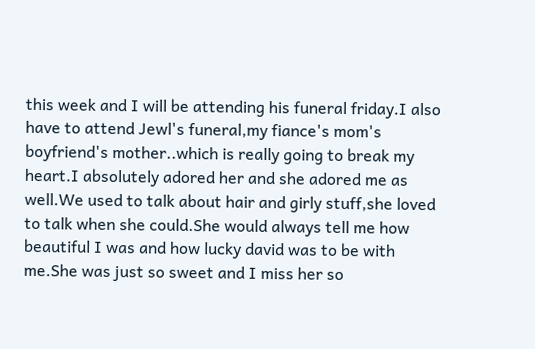this week and I will be attending his funeral friday.I also have to attend Jewl's funeral,my fiance's mom's boyfriend's mother..which is really going to break my heart.I absolutely adored her and she adored me as well.We used to talk about hair and girly stuff,she loved to talk when she could.She would always tell me how beautiful I was and how lucky david was to be with me.She was just so sweet and I miss her so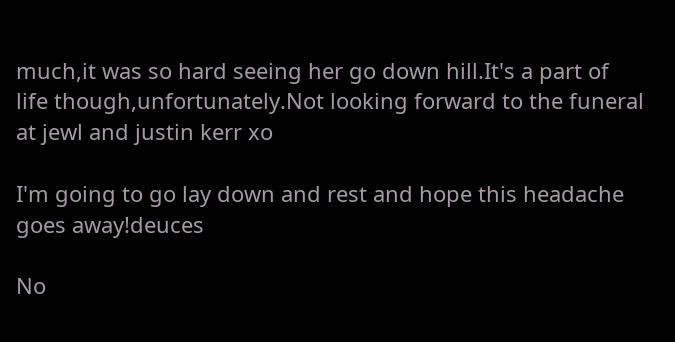much,it was so hard seeing her go down hill.It's a part of life though,unfortunately.Not looking forward to the funeral at jewl and justin kerr xo

I'm going to go lay down and rest and hope this headache goes away!deuces

No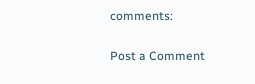comments:

Post a Comment